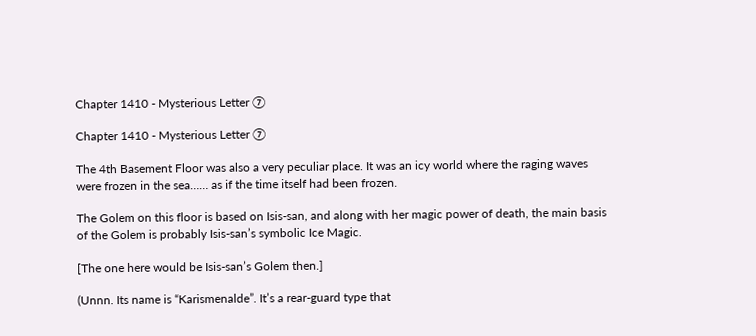Chapter 1410 - Mysterious Letter ⑦

Chapter 1410 - Mysterious Letter ⑦

The 4th Basement Floor was also a very peculiar place. It was an icy world where the raging waves were frozen in the sea…… as if the time itself had been frozen.

The Golem on this floor is based on Isis-san, and along with her magic power of death, the main basis of the Golem is probably Isis-san’s symbolic Ice Magic.

[The one here would be Isis-san’s Golem then.]

(Unnn. Its name is “Karismenalde”. It’s a rear-guard type that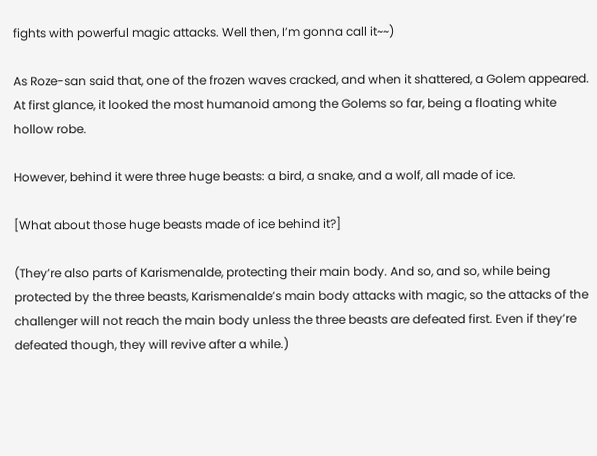fights with powerful magic attacks. Well then, I’m gonna call it~~)

As Roze-san said that, one of the frozen waves cracked, and when it shattered, a Golem appeared. At first glance, it looked the most humanoid among the Golems so far, being a floating white hollow robe.

However, behind it were three huge beasts: a bird, a snake, and a wolf, all made of ice.

[What about those huge beasts made of ice behind it?]

(They’re also parts of Karismenalde, protecting their main body. And so, and so, while being protected by the three beasts, Karismenalde’s main body attacks with magic, so the attacks of the challenger will not reach the main body unless the three beasts are defeated first. Even if they’re defeated though, they will revive after a while.)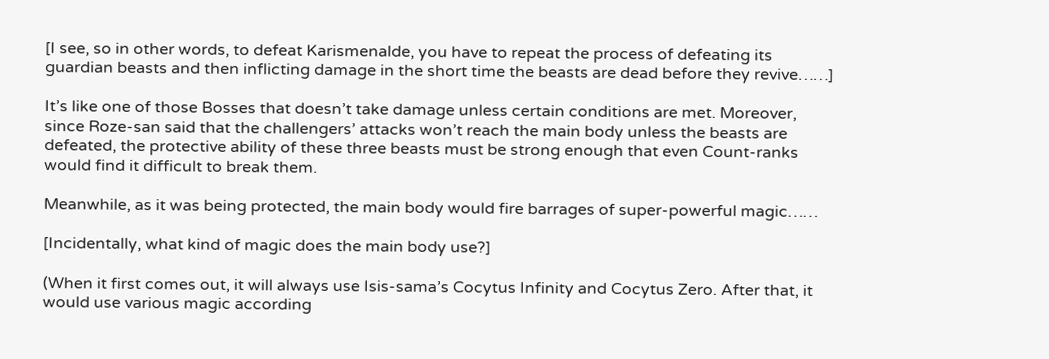[I see, so in other words, to defeat Karismenalde, you have to repeat the process of defeating its guardian beasts and then inflicting damage in the short time the beasts are dead before they revive……]

It’s like one of those Bosses that doesn’t take damage unless certain conditions are met. Moreover, since Roze-san said that the challengers’ attacks won’t reach the main body unless the beasts are defeated, the protective ability of these three beasts must be strong enough that even Count-ranks would find it difficult to break them.

Meanwhile, as it was being protected, the main body would fire barrages of super-powerful magic……

[Incidentally, what kind of magic does the main body use?]

(When it first comes out, it will always use Isis-sama’s Cocytus Infinity and Cocytus Zero. After that, it would use various magic according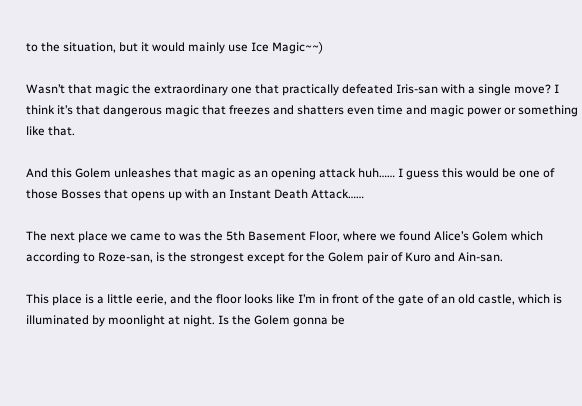to the situation, but it would mainly use Ice Magic~~)

Wasn’t that magic the extraordinary one that practically defeated Iris-san with a single move? I think it’s that dangerous magic that freezes and shatters even time and magic power or something like that.

And this Golem unleashes that magic as an opening attack huh…… I guess this would be one of those Bosses that opens up with an Instant Death Attack……

The next place we came to was the 5th Basement Floor, where we found Alice’s Golem which according to Roze-san, is the strongest except for the Golem pair of Kuro and Ain-san.

This place is a little eerie, and the floor looks like I’m in front of the gate of an old castle, which is illuminated by moonlight at night. Is the Golem gonna be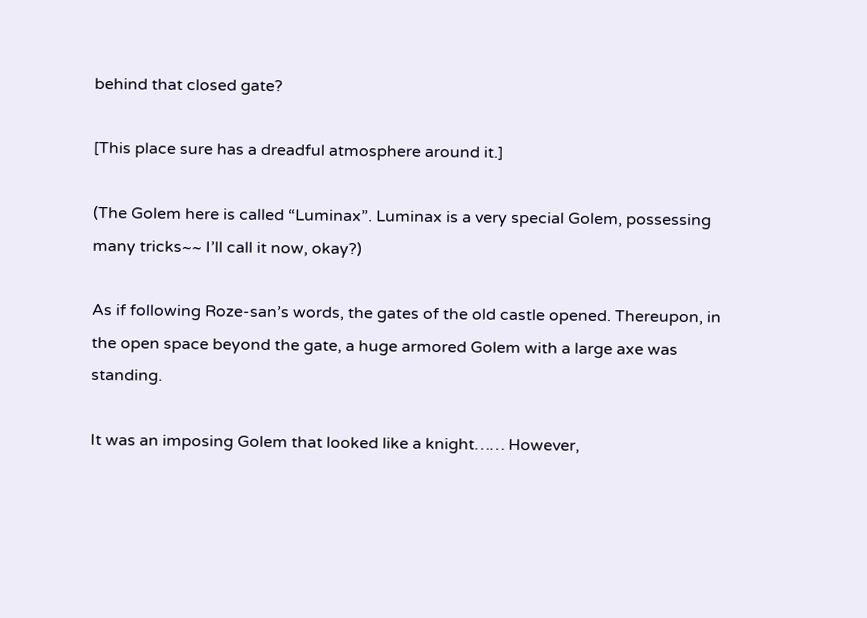behind that closed gate?

[This place sure has a dreadful atmosphere around it.]

(The Golem here is called “Luminax”. Luminax is a very special Golem, possessing many tricks~~ I’ll call it now, okay?)

As if following Roze-san’s words, the gates of the old castle opened. Thereupon, in the open space beyond the gate, a huge armored Golem with a large axe was standing.

It was an imposing Golem that looked like a knight…… However,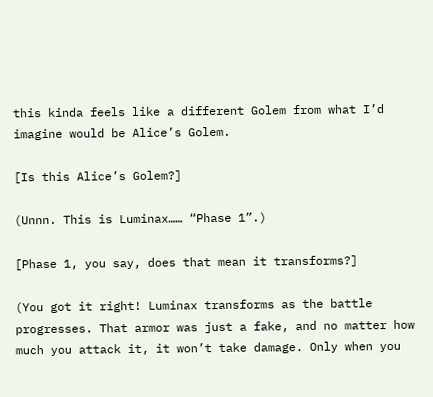this kinda feels like a different Golem from what I’d imagine would be Alice’s Golem.

[Is this Alice’s Golem?]

(Unnn. This is Luminax…… “Phase 1”.)

[Phase 1, you say, does that mean it transforms?]

(You got it right! Luminax transforms as the battle progresses. That armor was just a fake, and no matter how much you attack it, it won’t take damage. Only when you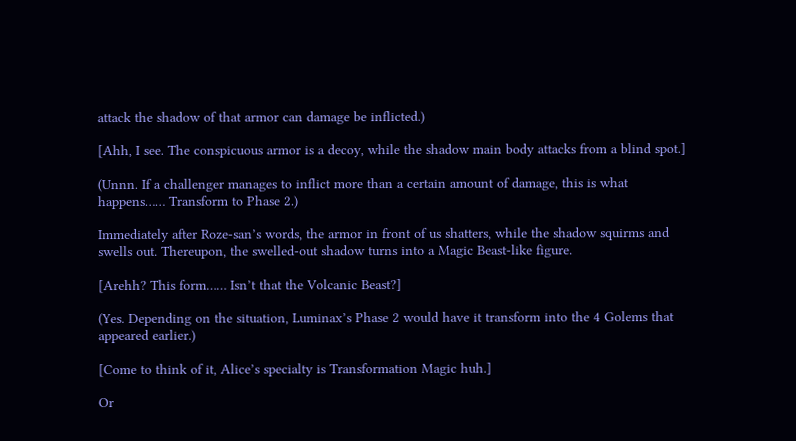attack the shadow of that armor can damage be inflicted.)

[Ahh, I see. The conspicuous armor is a decoy, while the shadow main body attacks from a blind spot.]

(Unnn. If a challenger manages to inflict more than a certain amount of damage, this is what happens…… Transform to Phase 2.)

Immediately after Roze-san’s words, the armor in front of us shatters, while the shadow squirms and swells out. Thereupon, the swelled-out shadow turns into a Magic Beast-like figure.

[Arehh? This form…… Isn’t that the Volcanic Beast?]

(Yes. Depending on the situation, Luminax’s Phase 2 would have it transform into the 4 Golems that appeared earlier.)

[Come to think of it, Alice’s specialty is Transformation Magic huh.]

Or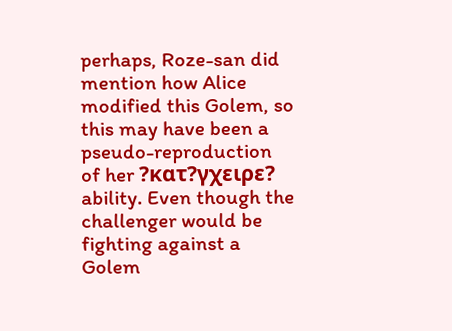perhaps, Roze-san did mention how Alice modified this Golem, so this may have been a pseudo-reproduction of her ?κατ?γχειρε? ability. Even though the challenger would be fighting against a Golem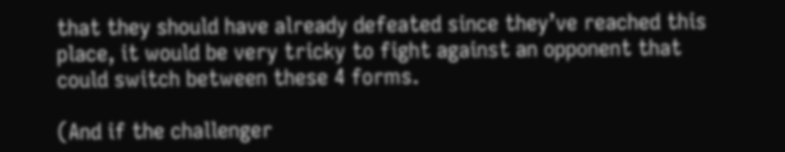that they should have already defeated since they’ve reached this place, it would be very tricky to fight against an opponent that could switch between these 4 forms.

(And if the challenger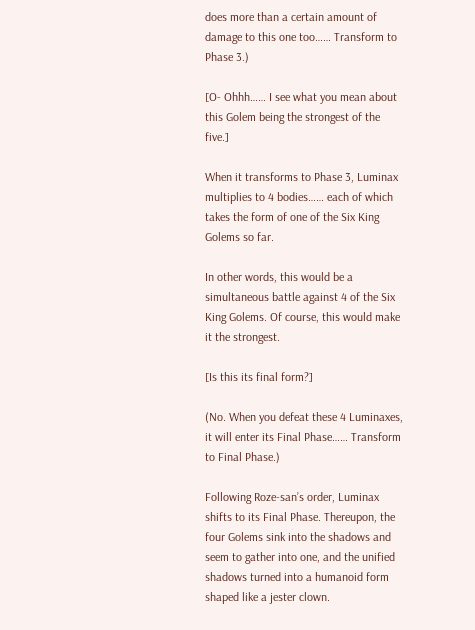does more than a certain amount of damage to this one too…… Transform to Phase 3.)

[O- Ohhh…… I see what you mean about this Golem being the strongest of the five.]

When it transforms to Phase 3, Luminax multiplies to 4 bodies…… each of which takes the form of one of the Six King Golems so far.

In other words, this would be a simultaneous battle against 4 of the Six King Golems. Of course, this would make it the strongest.

[Is this its final form?]

(No. When you defeat these 4 Luminaxes, it will enter its Final Phase…… Transform to Final Phase.)

Following Roze-san’s order, Luminax shifts to its Final Phase. Thereupon, the four Golems sink into the shadows and seem to gather into one, and the unified shadows turned into a humanoid form shaped like a jester clown.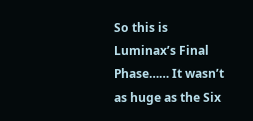So this is Luminax’s Final Phase…… It wasn’t as huge as the Six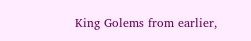King Golems from earlier,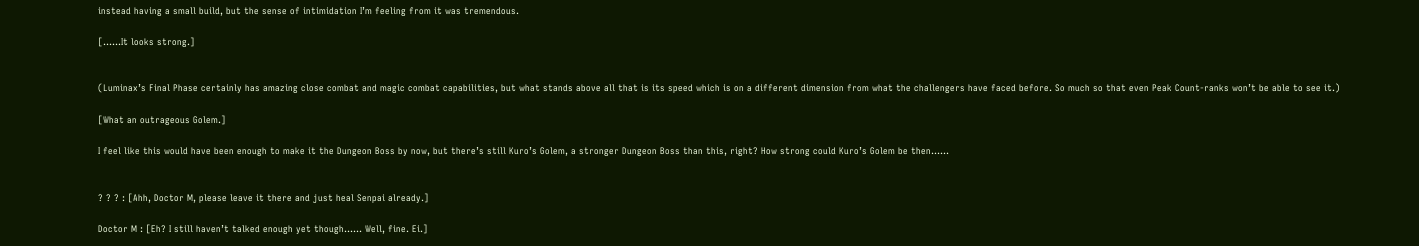instead having a small build, but the sense of intimidation I’m feeling from it was tremendous.

[……It looks strong.]


(Luminax’s Final Phase certainly has amazing close combat and magic combat capabilities, but what stands above all that is its speed which is on a different dimension from what the challengers have faced before. So much so that even Peak Count-ranks won’t be able to see it.)

[What an outrageous Golem.]

I feel like this would have been enough to make it the Dungeon Boss by now, but there’s still Kuro’s Golem, a stronger Dungeon Boss than this, right? How strong could Kuro’s Golem be then……


? ? ? : [Ahh, Doctor M, please leave it there and just heal Senpai already.]

Doctor M : [Eh? I still haven’t talked enough yet though…… Well, fine. Ei.]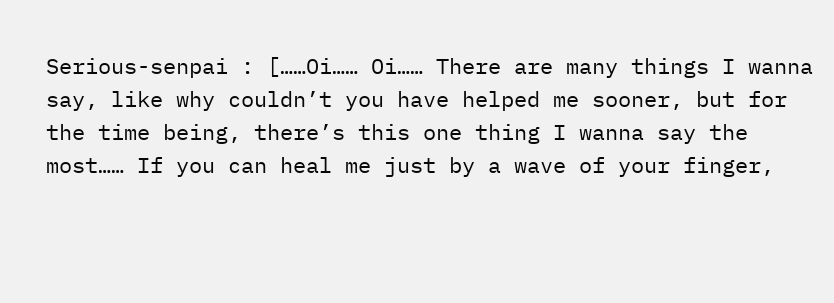Serious-senpai : [……Oi…… Oi…… There are many things I wanna say, like why couldn’t you have helped me sooner, but for the time being, there’s this one thing I wanna say the most…… If you can heal me just by a wave of your finger,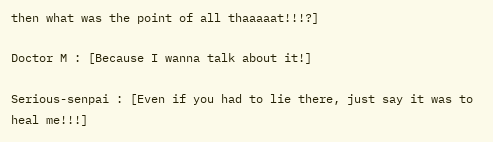then what was the point of all thaaaaat!!!?]

Doctor M : [Because I wanna talk about it!]

Serious-senpai : [Even if you had to lie there, just say it was to heal me!!!]